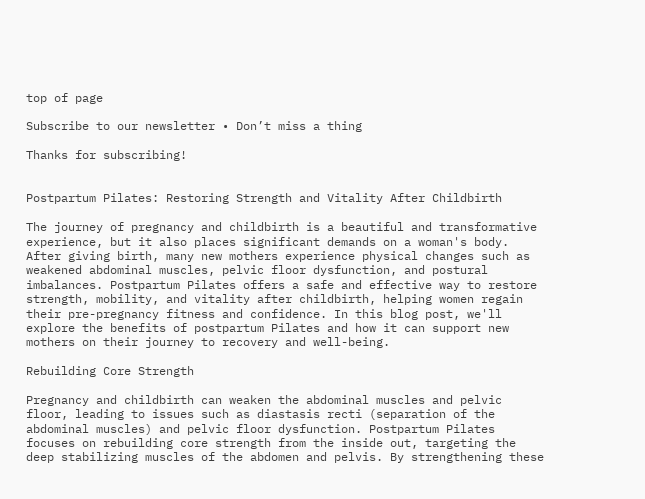top of page

Subscribe to our newsletter • Don’t miss a thing

Thanks for subscribing!


Postpartum Pilates: Restoring Strength and Vitality After Childbirth

The journey of pregnancy and childbirth is a beautiful and transformative experience, but it also places significant demands on a woman's body. After giving birth, many new mothers experience physical changes such as weakened abdominal muscles, pelvic floor dysfunction, and postural imbalances. Postpartum Pilates offers a safe and effective way to restore strength, mobility, and vitality after childbirth, helping women regain their pre-pregnancy fitness and confidence. In this blog post, we'll explore the benefits of postpartum Pilates and how it can support new mothers on their journey to recovery and well-being.

Rebuilding Core Strength

Pregnancy and childbirth can weaken the abdominal muscles and pelvic floor, leading to issues such as diastasis recti (separation of the abdominal muscles) and pelvic floor dysfunction. Postpartum Pilates focuses on rebuilding core strength from the inside out, targeting the deep stabilizing muscles of the abdomen and pelvis. By strengthening these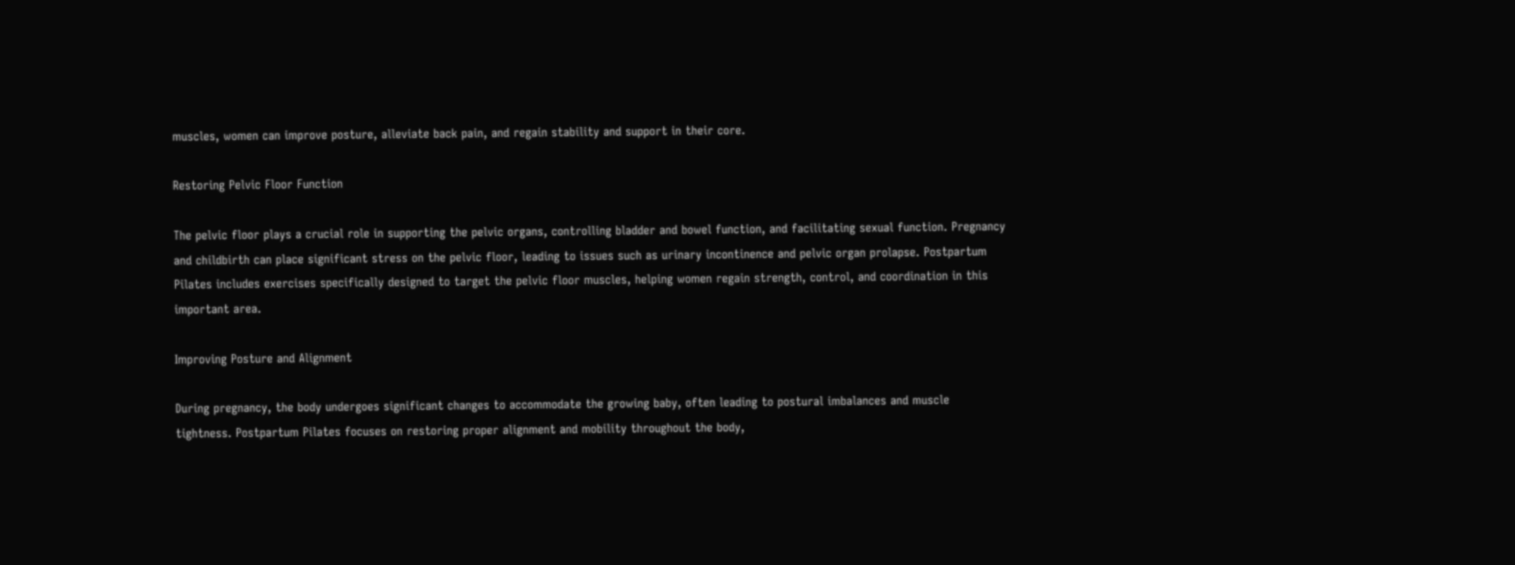muscles, women can improve posture, alleviate back pain, and regain stability and support in their core.

Restoring Pelvic Floor Function

The pelvic floor plays a crucial role in supporting the pelvic organs, controlling bladder and bowel function, and facilitating sexual function. Pregnancy and childbirth can place significant stress on the pelvic floor, leading to issues such as urinary incontinence and pelvic organ prolapse. Postpartum Pilates includes exercises specifically designed to target the pelvic floor muscles, helping women regain strength, control, and coordination in this important area.

Improving Posture and Alignment

During pregnancy, the body undergoes significant changes to accommodate the growing baby, often leading to postural imbalances and muscle tightness. Postpartum Pilates focuses on restoring proper alignment and mobility throughout the body,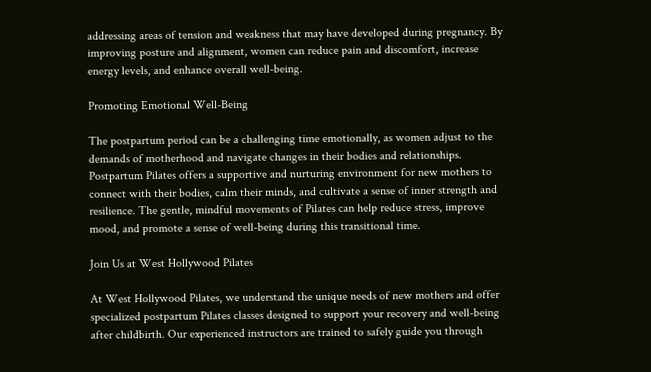addressing areas of tension and weakness that may have developed during pregnancy. By improving posture and alignment, women can reduce pain and discomfort, increase energy levels, and enhance overall well-being.

Promoting Emotional Well-Being

The postpartum period can be a challenging time emotionally, as women adjust to the demands of motherhood and navigate changes in their bodies and relationships. Postpartum Pilates offers a supportive and nurturing environment for new mothers to connect with their bodies, calm their minds, and cultivate a sense of inner strength and resilience. The gentle, mindful movements of Pilates can help reduce stress, improve mood, and promote a sense of well-being during this transitional time.

Join Us at West Hollywood Pilates

At West Hollywood Pilates, we understand the unique needs of new mothers and offer specialized postpartum Pilates classes designed to support your recovery and well-being after childbirth. Our experienced instructors are trained to safely guide you through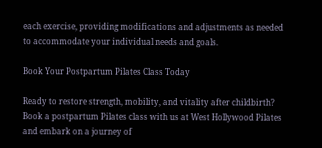each exercise, providing modifications and adjustments as needed to accommodate your individual needs and goals.

Book Your Postpartum Pilates Class Today

Ready to restore strength, mobility, and vitality after childbirth? Book a postpartum Pilates class with us at West Hollywood Pilates and embark on a journey of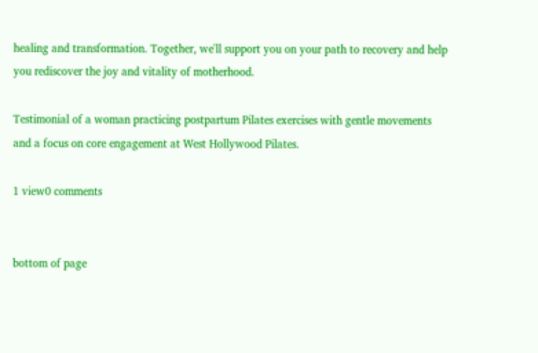healing and transformation. Together, we'll support you on your path to recovery and help you rediscover the joy and vitality of motherhood.

Testimonial of a woman practicing postpartum Pilates exercises with gentle movements and a focus on core engagement at West Hollywood Pilates.

1 view0 comments


bottom of page